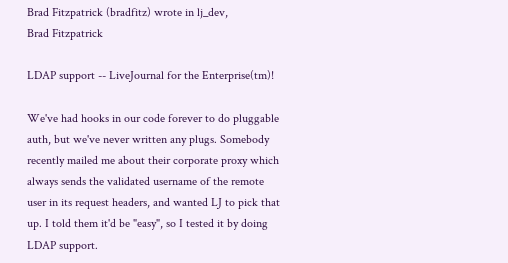Brad Fitzpatrick (bradfitz) wrote in lj_dev,
Brad Fitzpatrick

LDAP support -- LiveJournal for the Enterprise(tm)!

We've had hooks in our code forever to do pluggable auth, but we've never written any plugs. Somebody recently mailed me about their corporate proxy which always sends the validated username of the remote user in its request headers, and wanted LJ to pick that up. I told them it'd be "easy", so I tested it by doing LDAP support.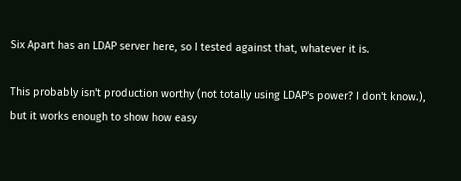Six Apart has an LDAP server here, so I tested against that, whatever it is.

This probably isn't production worthy (not totally using LDAP's power? I don't know.), but it works enough to show how easy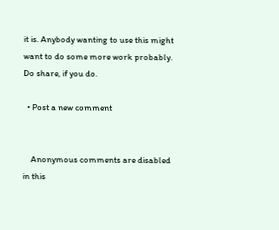it is. Anybody wanting to use this might want to do some more work probably. Do share, if you do.

  • Post a new comment


    Anonymous comments are disabled in this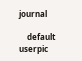journal

    default userpic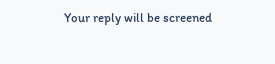Your reply will be screened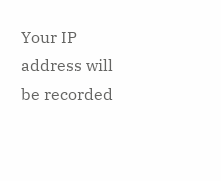Your IP address will be recorded